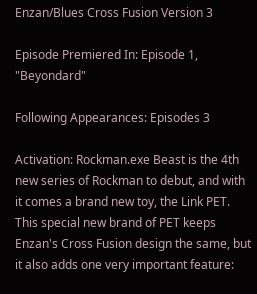Enzan/Blues Cross Fusion Version 3

Episode Premiered In: Episode 1, "Beyondard"

Following Appearances: Episodes 3

Activation: Rockman.exe Beast is the 4th new series of Rockman to debut, and with it comes a brand new toy, the Link PET. This special new brand of PET keeps Enzan's Cross Fusion design the same, but it also adds one very important feature: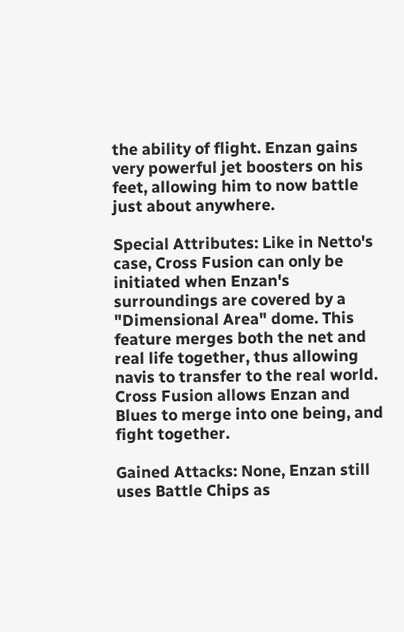the ability of flight. Enzan gains very powerful jet boosters on his feet, allowing him to now battle just about anywhere.

Special Attributes: Like in Netto's case, Cross Fusion can only be initiated when Enzan's surroundings are covered by a "Dimensional Area" dome. This feature merges both the net and real life together, thus allowing navis to transfer to the real world. Cross Fusion allows Enzan and Blues to merge into one being, and fight together.

Gained Attacks: None, Enzan still uses Battle Chips as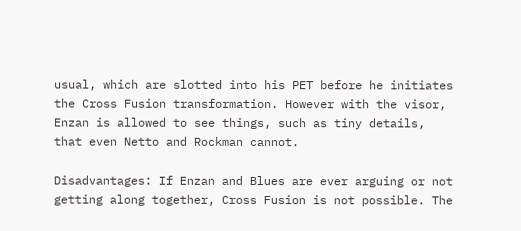usual, which are slotted into his PET before he initiates the Cross Fusion transformation. However with the visor, Enzan is allowed to see things, such as tiny details, that even Netto and Rockman cannot.

Disadvantages: If Enzan and Blues are ever arguing or not getting along together, Cross Fusion is not possible. The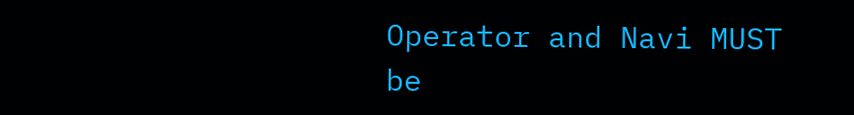Operator and Navi MUST be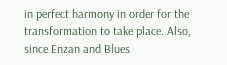in perfect harmony in order for the transformation to take place. Also, since Enzan and Blues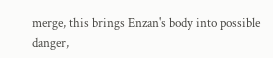merge, this brings Enzan's body into possible danger,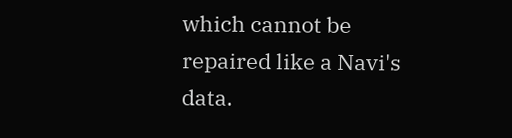which cannot be repaired like a Navi's data.